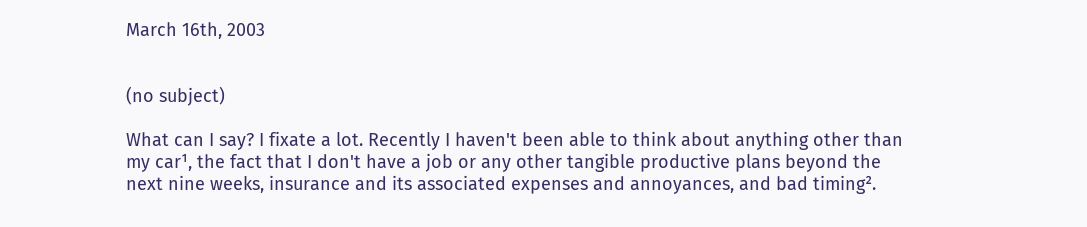March 16th, 2003


(no subject)

What can I say? I fixate a lot. Recently I haven't been able to think about anything other than my car¹, the fact that I don't have a job or any other tangible productive plans beyond the next nine weeks, insurance and its associated expenses and annoyances, and bad timing².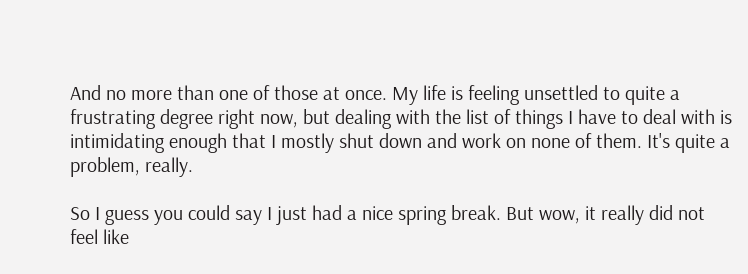And no more than one of those at once. My life is feeling unsettled to quite a frustrating degree right now, but dealing with the list of things I have to deal with is intimidating enough that I mostly shut down and work on none of them. It's quite a problem, really.

So I guess you could say I just had a nice spring break. But wow, it really did not feel like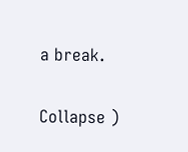a break.

Collapse )